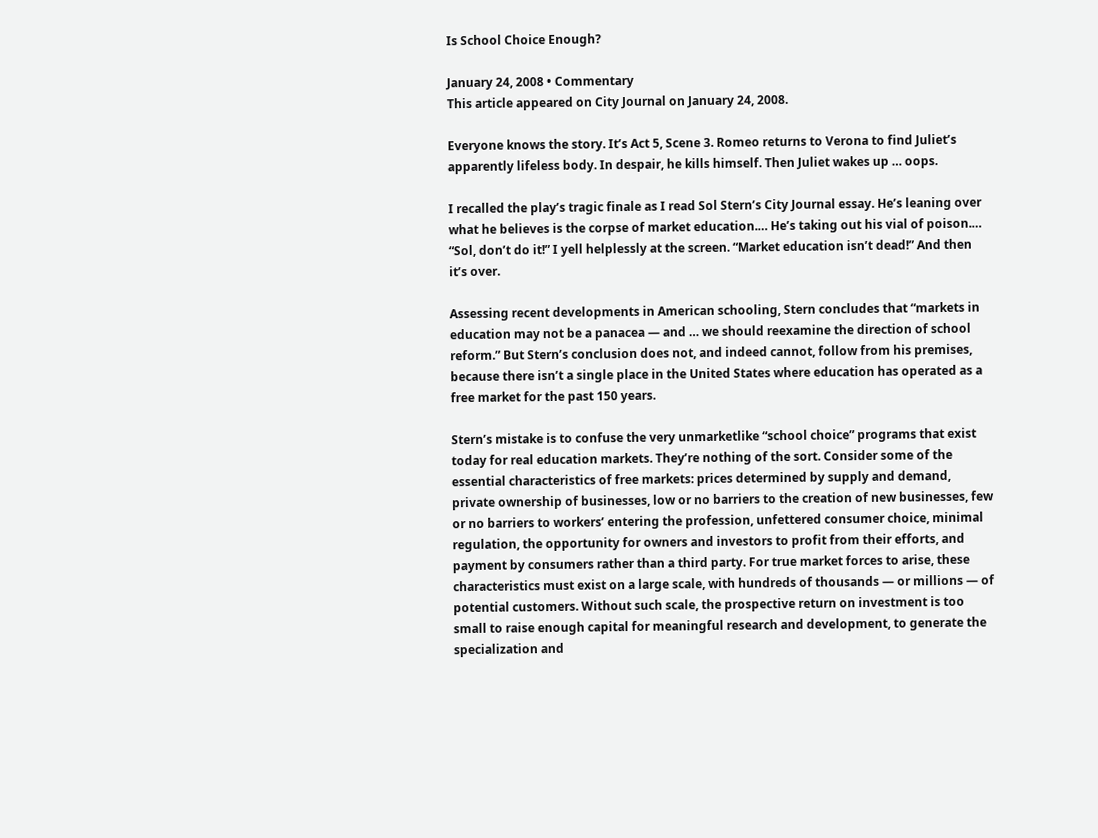Is School Choice Enough?

January 24, 2008 • Commentary
This article appeared on City Journal on January 24, 2008.

Everyone knows the story. It’s Act 5, Scene 3. Romeo returns to Verona to find Juliet’s apparently lifeless body. In despair, he kills himself. Then Juliet wakes up … oops.

I recalled the play’s tragic finale as I read Sol Stern’s City Journal essay. He’s leaning over what he believes is the corpse of market education.… He’s taking out his vial of poison.… “Sol, don’t do it!” I yell helplessly at the screen. “Market education isn’t dead!” And then it’s over.

Assessing recent developments in American schooling, Stern concludes that “markets in education may not be a panacea — and … we should reexamine the direction of school reform.” But Stern’s conclusion does not, and indeed cannot, follow from his premises, because there isn’t a single place in the United States where education has operated as a free market for the past 150 years.

Stern’s mistake is to confuse the very unmarketlike “school choice” programs that exist today for real education markets. They’re nothing of the sort. Consider some of the essential characteristics of free markets: prices determined by supply and demand, private ownership of businesses, low or no barriers to the creation of new businesses, few or no barriers to workers’ entering the profession, unfettered consumer choice, minimal regulation, the opportunity for owners and investors to profit from their efforts, and payment by consumers rather than a third party. For true market forces to arise, these characteristics must exist on a large scale, with hundreds of thousands — or millions — of potential customers. Without such scale, the prospective return on investment is too small to raise enough capital for meaningful research and development, to generate the specialization and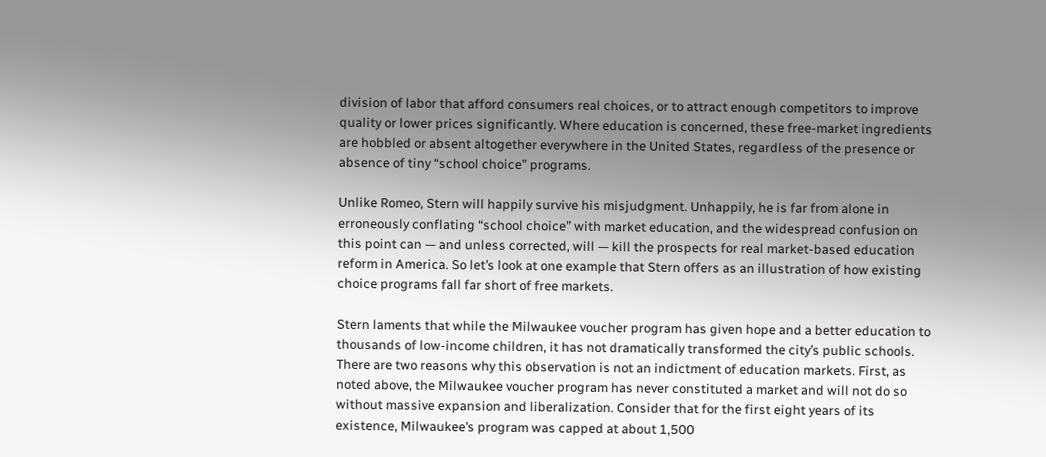division of labor that afford consumers real choices, or to attract enough competitors to improve quality or lower prices significantly. Where education is concerned, these free‐market ingredients are hobbled or absent altogether everywhere in the United States, regardless of the presence or absence of tiny “school choice” programs.

Unlike Romeo, Stern will happily survive his misjudgment. Unhappily, he is far from alone in erroneously conflating “school choice” with market education, and the widespread confusion on this point can — and unless corrected, will — kill the prospects for real market‐based education reform in America. So let’s look at one example that Stern offers as an illustration of how existing choice programs fall far short of free markets.

Stern laments that while the Milwaukee voucher program has given hope and a better education to thousands of low‐income children, it has not dramatically transformed the city’s public schools. There are two reasons why this observation is not an indictment of education markets. First, as noted above, the Milwaukee voucher program has never constituted a market and will not do so without massive expansion and liberalization. Consider that for the first eight years of its existence, Milwaukee’s program was capped at about 1,500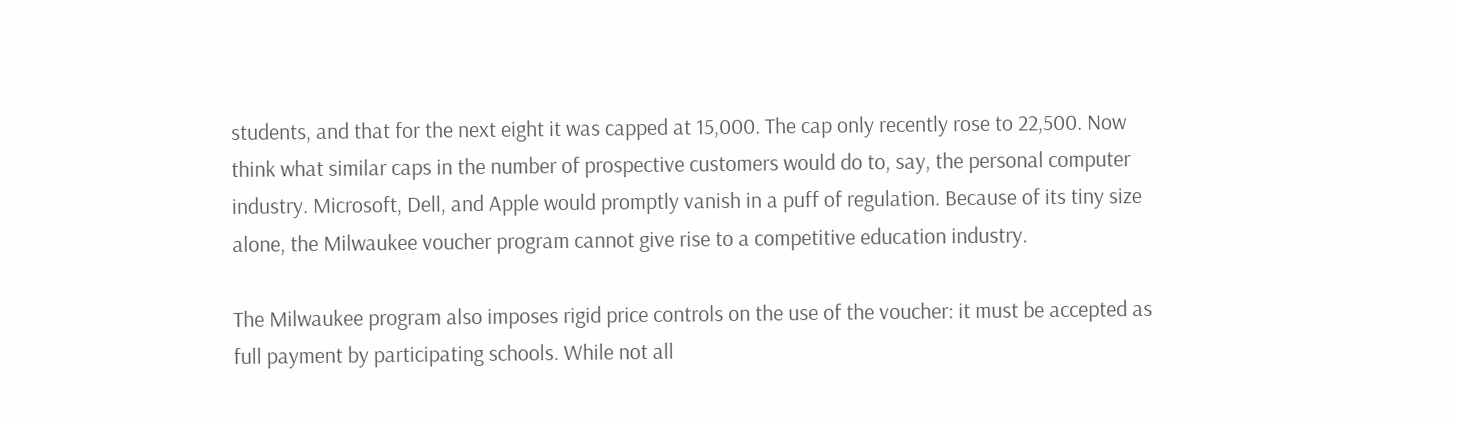students, and that for the next eight it was capped at 15,000. The cap only recently rose to 22,500. Now think what similar caps in the number of prospective customers would do to, say, the personal computer industry. Microsoft, Dell, and Apple would promptly vanish in a puff of regulation. Because of its tiny size alone, the Milwaukee voucher program cannot give rise to a competitive education industry.

The Milwaukee program also imposes rigid price controls on the use of the voucher: it must be accepted as full payment by participating schools. While not all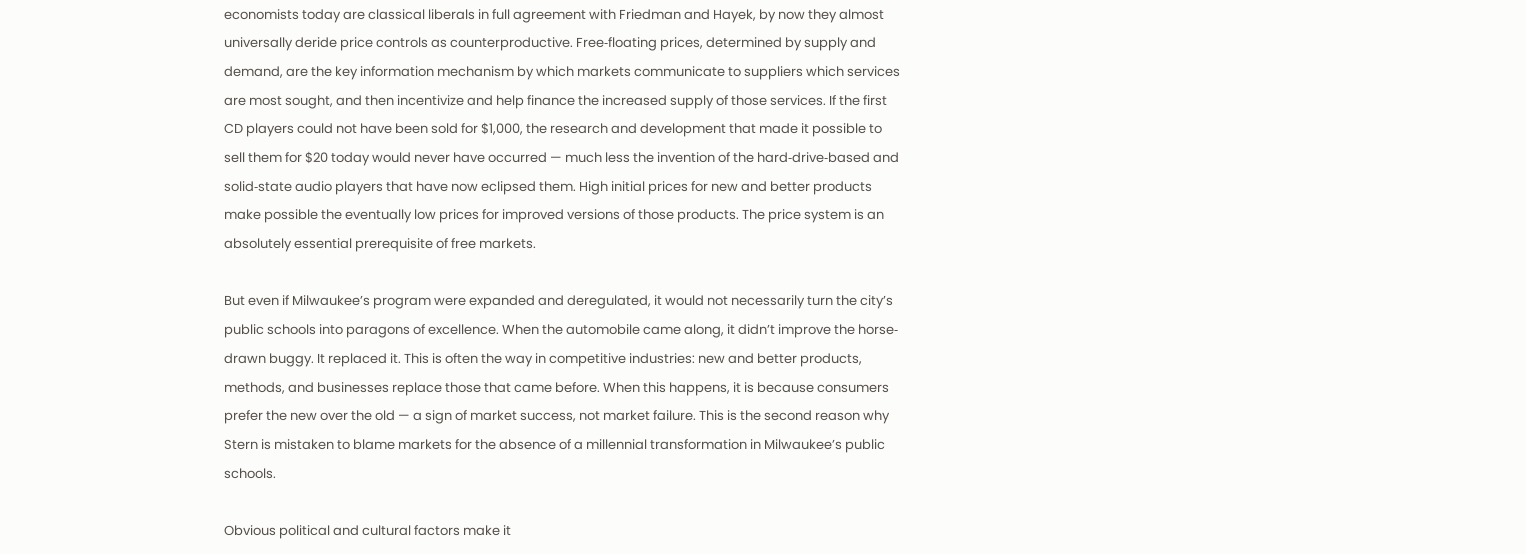economists today are classical liberals in full agreement with Friedman and Hayek, by now they almost universally deride price controls as counterproductive. Free‐floating prices, determined by supply and demand, are the key information mechanism by which markets communicate to suppliers which services are most sought, and then incentivize and help finance the increased supply of those services. If the first CD players could not have been sold for $1,000, the research and development that made it possible to sell them for $20 today would never have occurred — much less the invention of the hard‐drive‐based and solid‐state audio players that have now eclipsed them. High initial prices for new and better products make possible the eventually low prices for improved versions of those products. The price system is an absolutely essential prerequisite of free markets.

But even if Milwaukee’s program were expanded and deregulated, it would not necessarily turn the city’s public schools into paragons of excellence. When the automobile came along, it didn’t improve the horse‐drawn buggy. It replaced it. This is often the way in competitive industries: new and better products, methods, and businesses replace those that came before. When this happens, it is because consumers prefer the new over the old — a sign of market success, not market failure. This is the second reason why Stern is mistaken to blame markets for the absence of a millennial transformation in Milwaukee’s public schools.

Obvious political and cultural factors make it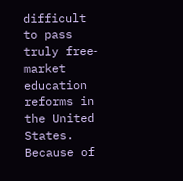difficult to pass truly free‐market education reforms in the United States. Because of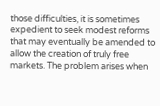those difficulties, it is sometimes expedient to seek modest reforms that may eventually be amended to allow the creation of truly free markets. The problem arises when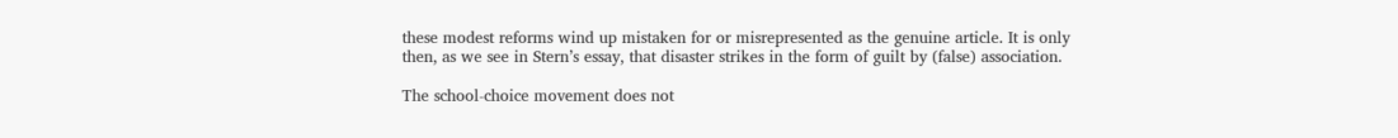these modest reforms wind up mistaken for or misrepresented as the genuine article. It is only then, as we see in Stern’s essay, that disaster strikes in the form of guilt by (false) association.

The school‐choice movement does not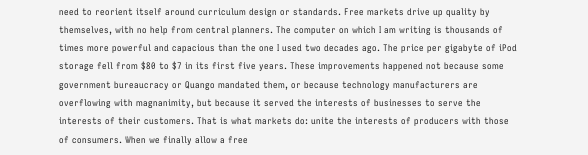need to reorient itself around curriculum design or standards. Free markets drive up quality by themselves, with no help from central planners. The computer on which I am writing is thousands of times more powerful and capacious than the one I used two decades ago. The price per gigabyte of iPod storage fell from $80 to $7 in its first five years. These improvements happened not because some government bureaucracy or Quango mandated them, or because technology manufacturers are overflowing with magnanimity, but because it served the interests of businesses to serve the interests of their customers. That is what markets do: unite the interests of producers with those of consumers. When we finally allow a free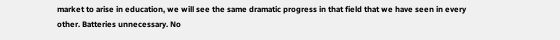market to arise in education, we will see the same dramatic progress in that field that we have seen in every other. Batteries unnecessary. No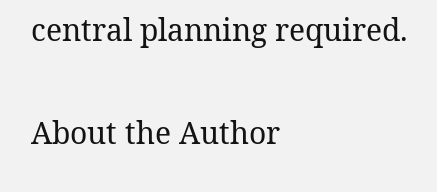central planning required.

About the Author